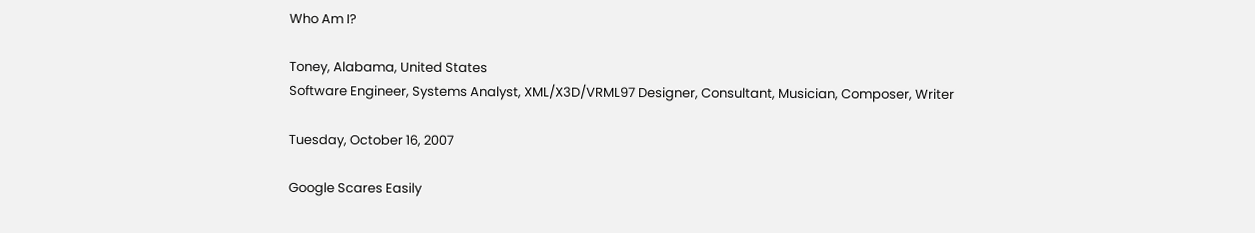Who Am I?

Toney, Alabama, United States
Software Engineer, Systems Analyst, XML/X3D/VRML97 Designer, Consultant, Musician, Composer, Writer

Tuesday, October 16, 2007

Google Scares Easily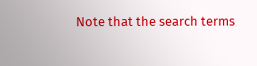Note that the search terms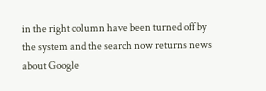in the right column have been turned off by the system and the search now returns news about Google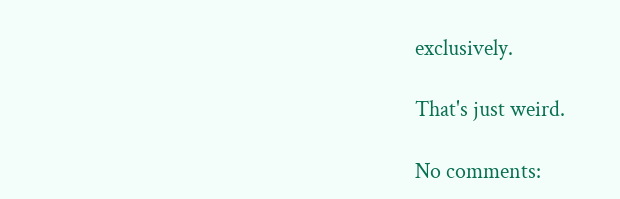exclusively.

That's just weird.

No comments: